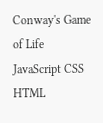Conway's Game of Life
JavaScript CSS HTML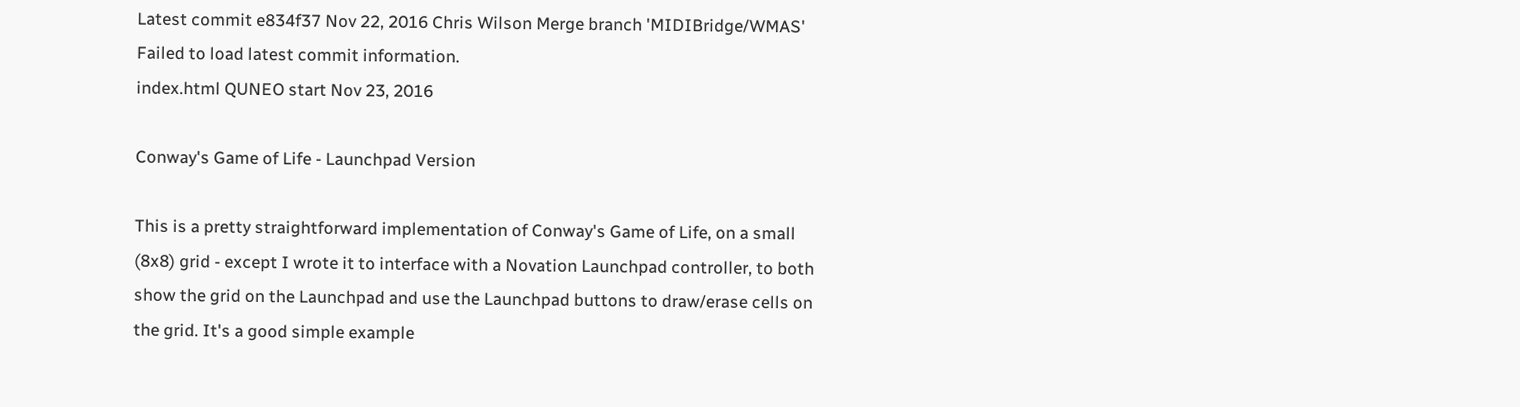Latest commit e834f37 Nov 22, 2016 Chris Wilson Merge branch 'MIDIBridge/WMAS'
Failed to load latest commit information.
index.html QUNEO start Nov 23, 2016

Conway's Game of Life - Launchpad Version

This is a pretty straightforward implementation of Conway's Game of Life, on a small (8x8) grid - except I wrote it to interface with a Novation Launchpad controller, to both show the grid on the Launchpad and use the Launchpad buttons to draw/erase cells on the grid. It's a good simple example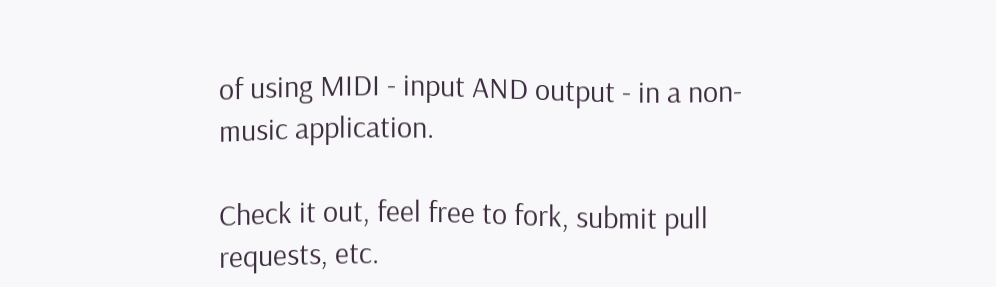of using MIDI - input AND output - in a non-music application.

Check it out, feel free to fork, submit pull requests, etc.